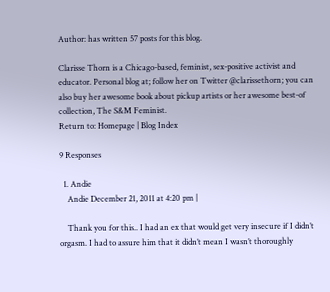Author: has written 57 posts for this blog.

Clarisse Thorn is a Chicago-based, feminist, sex-positive activist and educator. Personal blog at; follow her on Twitter @clarissethorn; you can also buy her awesome book about pickup artists or her awesome best-of collection, The S&M Feminist.
Return to: Homepage | Blog Index

9 Responses

  1. Andie
    Andie December 21, 2011 at 4:20 pm |

    Thank you for this.. I had an ex that would get very insecure if I didn’t orgasm. I had to assure him that it didn’t mean I wasn’t thoroughly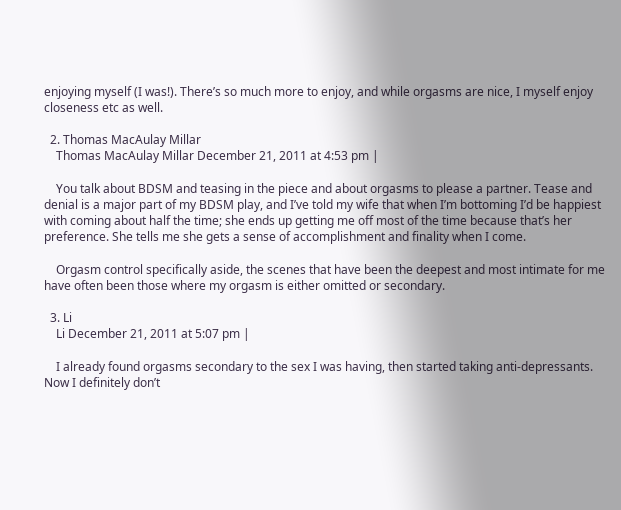enjoying myself (I was!). There’s so much more to enjoy, and while orgasms are nice, I myself enjoy closeness etc as well.

  2. Thomas MacAulay Millar
    Thomas MacAulay Millar December 21, 2011 at 4:53 pm |

    You talk about BDSM and teasing in the piece and about orgasms to please a partner. Tease and denial is a major part of my BDSM play, and I’ve told my wife that when I’m bottoming I’d be happiest with coming about half the time; she ends up getting me off most of the time because that’s her preference. She tells me she gets a sense of accomplishment and finality when I come.

    Orgasm control specifically aside, the scenes that have been the deepest and most intimate for me have often been those where my orgasm is either omitted or secondary.

  3. Li
    Li December 21, 2011 at 5:07 pm |

    I already found orgasms secondary to the sex I was having, then started taking anti-depressants. Now I definitely don’t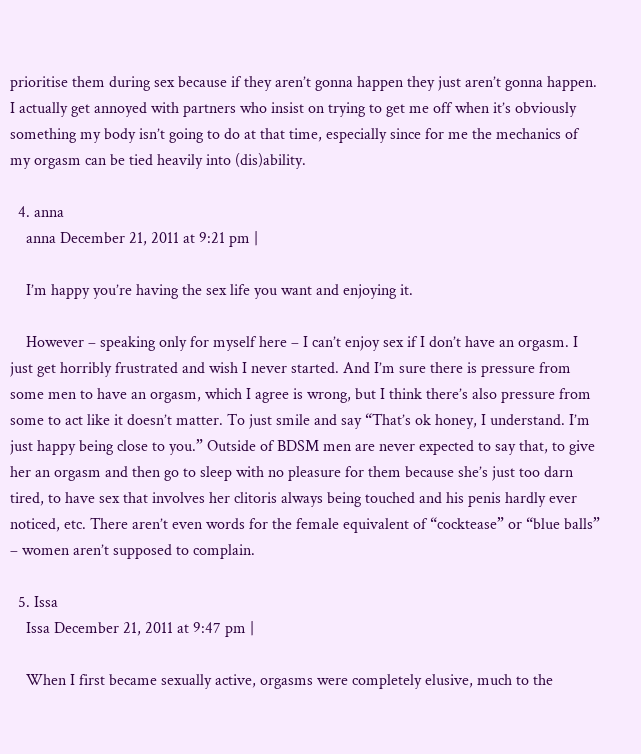prioritise them during sex because if they aren’t gonna happen they just aren’t gonna happen. I actually get annoyed with partners who insist on trying to get me off when it’s obviously something my body isn’t going to do at that time, especially since for me the mechanics of my orgasm can be tied heavily into (dis)ability.

  4. anna
    anna December 21, 2011 at 9:21 pm |

    I’m happy you’re having the sex life you want and enjoying it.

    However – speaking only for myself here – I can’t enjoy sex if I don’t have an orgasm. I just get horribly frustrated and wish I never started. And I’m sure there is pressure from some men to have an orgasm, which I agree is wrong, but I think there’s also pressure from some to act like it doesn’t matter. To just smile and say “That’s ok honey, I understand. I’m just happy being close to you.” Outside of BDSM men are never expected to say that, to give her an orgasm and then go to sleep with no pleasure for them because she’s just too darn tired, to have sex that involves her clitoris always being touched and his penis hardly ever noticed, etc. There aren’t even words for the female equivalent of “cocktease” or “blue balls” – women aren’t supposed to complain.

  5. Issa
    Issa December 21, 2011 at 9:47 pm |

    When I first became sexually active, orgasms were completely elusive, much to the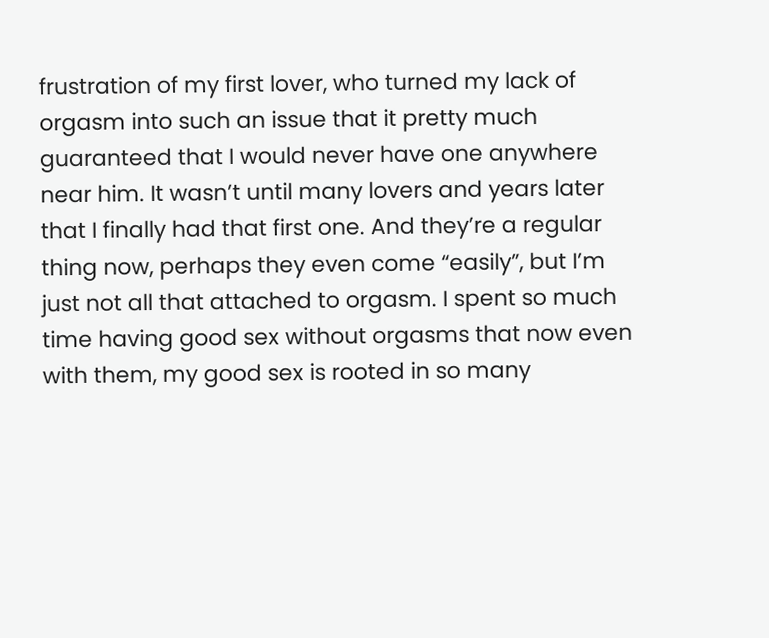frustration of my first lover, who turned my lack of orgasm into such an issue that it pretty much guaranteed that I would never have one anywhere near him. It wasn’t until many lovers and years later that I finally had that first one. And they’re a regular thing now, perhaps they even come “easily”, but I’m just not all that attached to orgasm. I spent so much time having good sex without orgasms that now even with them, my good sex is rooted in so many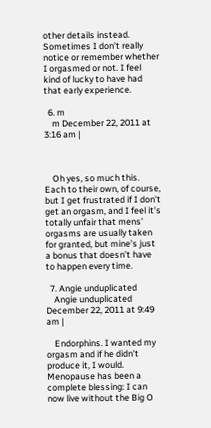other details instead. Sometimes I don’t really notice or remember whether I orgasmed or not. I feel kind of lucky to have had that early experience.

  6. m
    m December 22, 2011 at 3:16 am |



    Oh yes, so much this. Each to their own, of course, but I get frustrated if I don’t get an orgasm, and I feel it’s totally unfair that mens’ orgasms are usually taken for granted, but mine’s just a bonus that doesn’t have to happen every time.

  7. Angie unduplicated
    Angie unduplicated December 22, 2011 at 9:49 am |

    Endorphins. I wanted my orgasm and if he didn’t produce it, I would. Menopause has been a complete blessing: I can now live without the Big O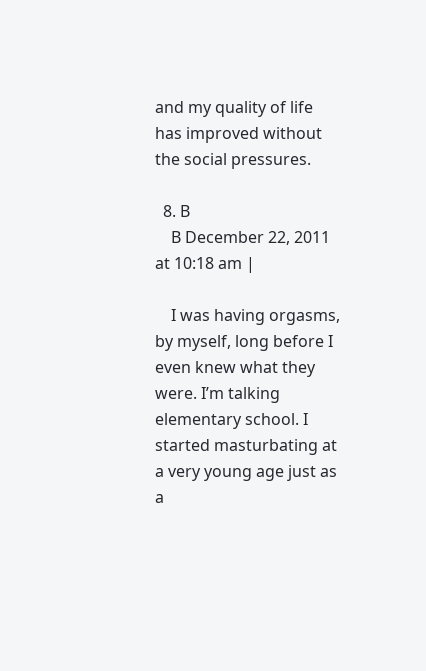and my quality of life has improved without the social pressures.

  8. B
    B December 22, 2011 at 10:18 am |

    I was having orgasms, by myself, long before I even knew what they were. I’m talking elementary school. I started masturbating at a very young age just as a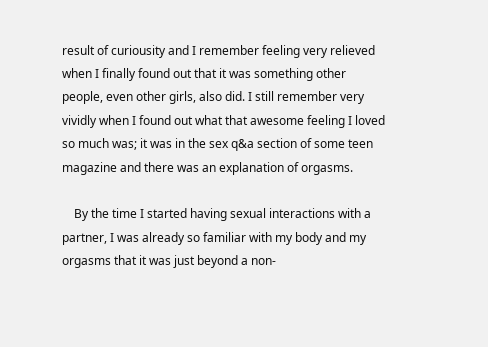result of curiousity and I remember feeling very relieved when I finally found out that it was something other people, even other girls, also did. I still remember very vividly when I found out what that awesome feeling I loved so much was; it was in the sex q&a section of some teen magazine and there was an explanation of orgasms.

    By the time I started having sexual interactions with a partner, I was already so familiar with my body and my orgasms that it was just beyond a non-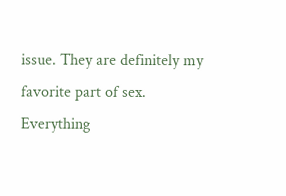issue. They are definitely my favorite part of sex. Everything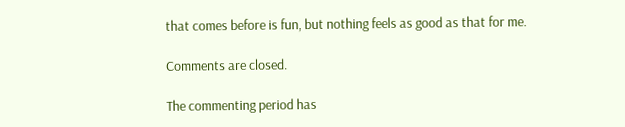that comes before is fun, but nothing feels as good as that for me.

Comments are closed.

The commenting period has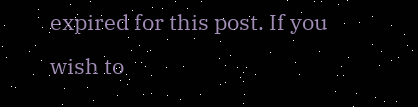expired for this post. If you wish to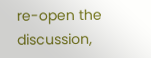re-open the discussion,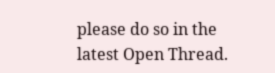please do so in the latest Open Thread.